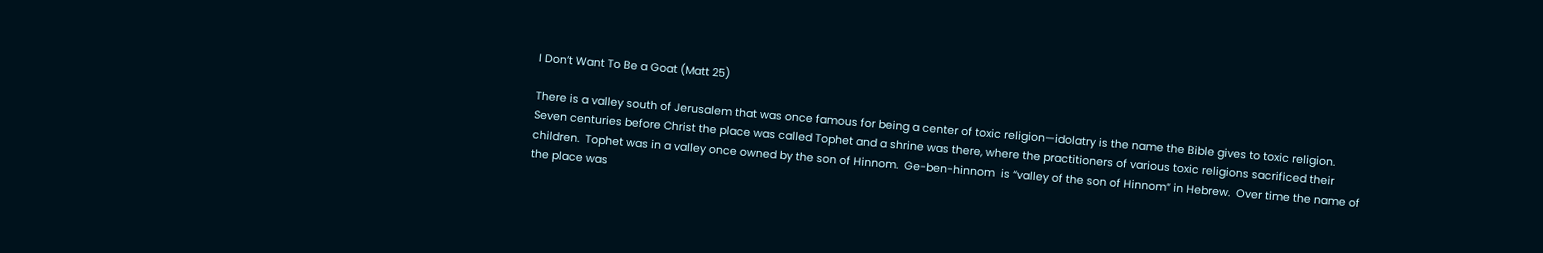I Don’t Want To Be a Goat (Matt 25)

There is a valley south of Jerusalem that was once famous for being a center of toxic religion—idolatry is the name the Bible gives to toxic religion.  Seven centuries before Christ the place was called Tophet and a shrine was there, where the practitioners of various toxic religions sacrificed their children.  Tophet was in a valley once owned by the son of Hinnom.  Ge-ben-hinnom  is “valley of the son of Hinnom” in Hebrew.  Over time the name of the place was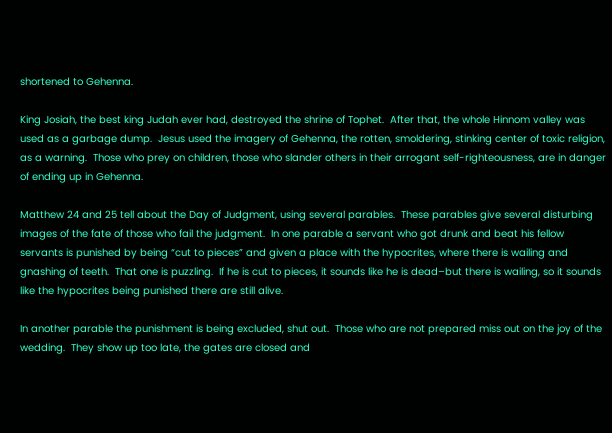shortened to Gehenna.

King Josiah, the best king Judah ever had, destroyed the shrine of Tophet.  After that, the whole Hinnom valley was used as a garbage dump.  Jesus used the imagery of Gehenna, the rotten, smoldering, stinking center of toxic religion, as a warning.  Those who prey on children, those who slander others in their arrogant self-righteousness, are in danger of ending up in Gehenna.

Matthew 24 and 25 tell about the Day of Judgment, using several parables.  These parables give several disturbing images of the fate of those who fail the judgment.  In one parable a servant who got drunk and beat his fellow servants is punished by being “cut to pieces” and given a place with the hypocrites, where there is wailing and gnashing of teeth.  That one is puzzling.  If he is cut to pieces, it sounds like he is dead–but there is wailing, so it sounds like the hypocrites being punished there are still alive.

In another parable the punishment is being excluded, shut out.  Those who are not prepared miss out on the joy of the wedding.  They show up too late, the gates are closed and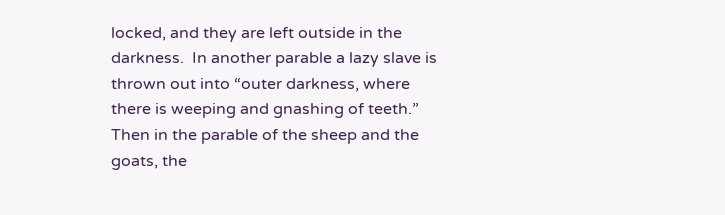locked, and they are left outside in the darkness.  In another parable a lazy slave is thrown out into “outer darkness, where there is weeping and gnashing of teeth.”  Then in the parable of the sheep and the goats, the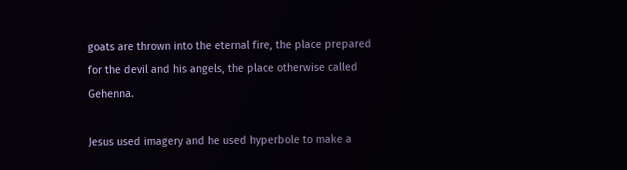goats are thrown into the eternal fire, the place prepared for the devil and his angels, the place otherwise called Gehenna.

Jesus used imagery and he used hyperbole to make a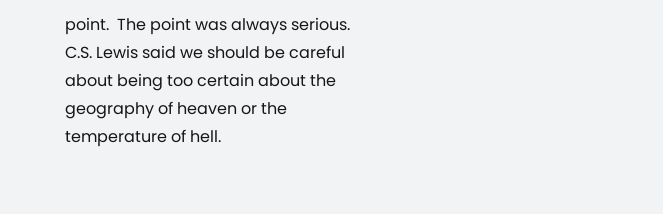point.  The point was always serious.  C.S. Lewis said we should be careful about being too certain about the geography of heaven or the temperature of hell.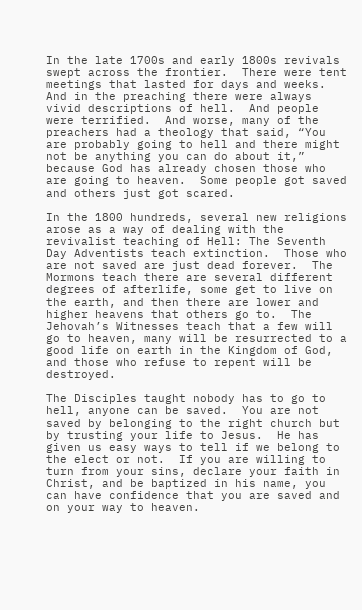In the late 1700s and early 1800s revivals swept across the frontier.  There were tent meetings that lasted for days and weeks.  And in the preaching there were always vivid descriptions of hell.  And people were terrified.  And worse, many of the preachers had a theology that said, “You are probably going to hell and there might not be anything you can do about it,” because God has already chosen those who are going to heaven.  Some people got saved and others just got scared.

In the 1800 hundreds, several new religions arose as a way of dealing with the revivalist teaching of Hell: The Seventh Day Adventists teach extinction.  Those who are not saved are just dead forever.  The Mormons teach there are several different degrees of afterlife, some get to live on the earth, and then there are lower and higher heavens that others go to.  The Jehovah’s Witnesses teach that a few will go to heaven, many will be resurrected to a good life on earth in the Kingdom of God, and those who refuse to repent will be destroyed.

The Disciples taught nobody has to go to hell, anyone can be saved.  You are not saved by belonging to the right church but by trusting your life to Jesus.  He has given us easy ways to tell if we belong to the elect or not.  If you are willing to turn from your sins, declare your faith in Christ, and be baptized in his name, you can have confidence that you are saved and on your way to heaven.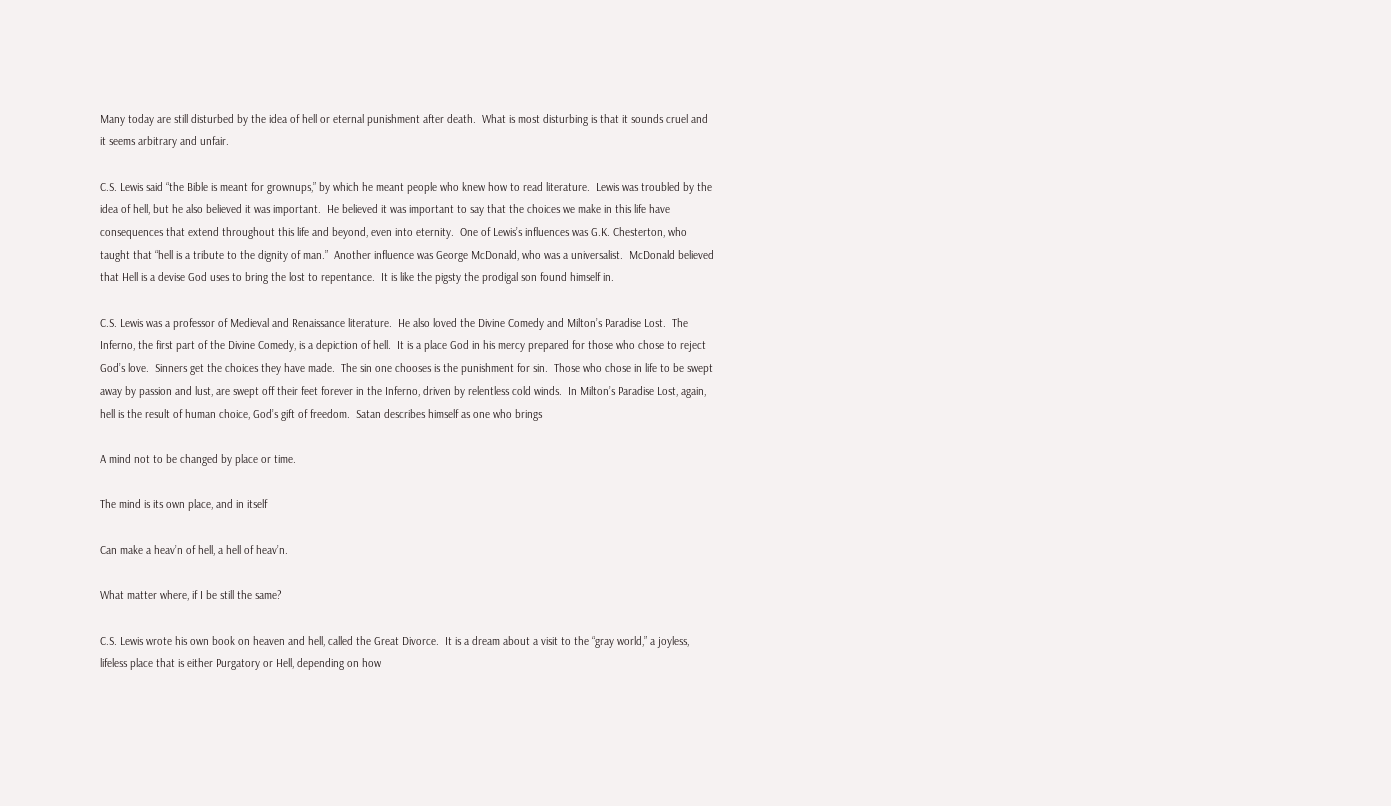Many today are still disturbed by the idea of hell or eternal punishment after death.  What is most disturbing is that it sounds cruel and it seems arbitrary and unfair.

C.S. Lewis said “the Bible is meant for grownups,” by which he meant people who knew how to read literature.  Lewis was troubled by the idea of hell, but he also believed it was important.  He believed it was important to say that the choices we make in this life have consequences that extend throughout this life and beyond, even into eternity.  One of Lewis’s influences was G.K. Chesterton, who taught that “hell is a tribute to the dignity of man.”  Another influence was George McDonald, who was a universalist.  McDonald believed that Hell is a devise God uses to bring the lost to repentance.  It is like the pigsty the prodigal son found himself in.

C.S. Lewis was a professor of Medieval and Renaissance literature.  He also loved the Divine Comedy and Milton’s Paradise Lost.  The Inferno, the first part of the Divine Comedy, is a depiction of hell.  It is a place God in his mercy prepared for those who chose to reject God’s love.  Sinners get the choices they have made.  The sin one chooses is the punishment for sin.  Those who chose in life to be swept away by passion and lust, are swept off their feet forever in the Inferno, driven by relentless cold winds.  In Milton’s Paradise Lost, again, hell is the result of human choice, God’s gift of freedom.  Satan describes himself as one who brings

A mind not to be changed by place or time.

The mind is its own place, and in itself

Can make a heav’n of hell, a hell of heav’n.

What matter where, if I be still the same?

C.S. Lewis wrote his own book on heaven and hell, called the Great Divorce.  It is a dream about a visit to the “gray world,” a joyless, lifeless place that is either Purgatory or Hell, depending on how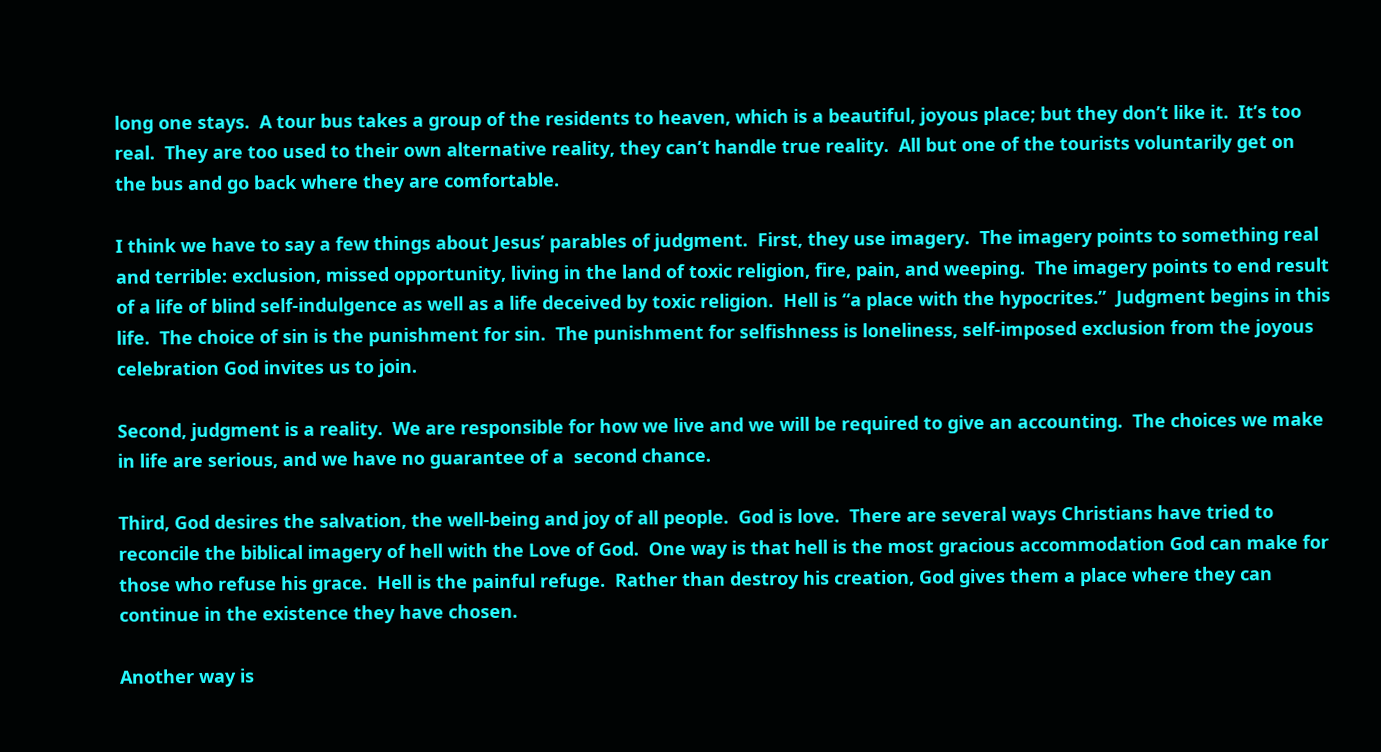long one stays.  A tour bus takes a group of the residents to heaven, which is a beautiful, joyous place; but they don’t like it.  It’s too real.  They are too used to their own alternative reality, they can’t handle true reality.  All but one of the tourists voluntarily get on the bus and go back where they are comfortable.

I think we have to say a few things about Jesus’ parables of judgment.  First, they use imagery.  The imagery points to something real and terrible: exclusion, missed opportunity, living in the land of toxic religion, fire, pain, and weeping.  The imagery points to end result of a life of blind self-indulgence as well as a life deceived by toxic religion.  Hell is “a place with the hypocrites.”  Judgment begins in this life.  The choice of sin is the punishment for sin.  The punishment for selfishness is loneliness, self-imposed exclusion from the joyous celebration God invites us to join.

Second, judgment is a reality.  We are responsible for how we live and we will be required to give an accounting.  The choices we make in life are serious, and we have no guarantee of a  second chance.

Third, God desires the salvation, the well-being and joy of all people.  God is love.  There are several ways Christians have tried to reconcile the biblical imagery of hell with the Love of God.  One way is that hell is the most gracious accommodation God can make for those who refuse his grace.  Hell is the painful refuge.  Rather than destroy his creation, God gives them a place where they can continue in the existence they have chosen.

Another way is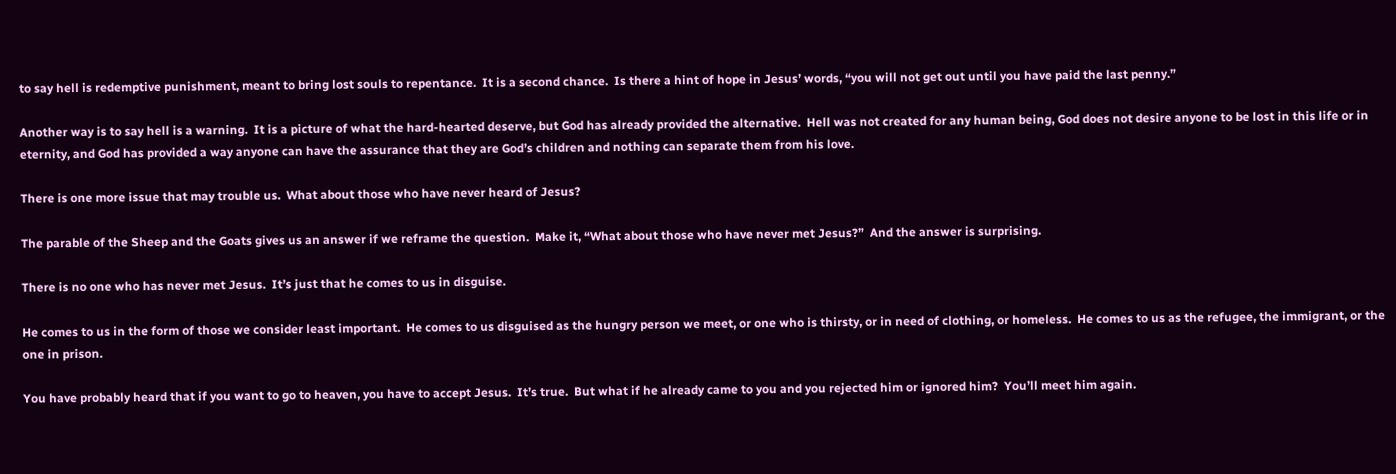to say hell is redemptive punishment, meant to bring lost souls to repentance.  It is a second chance.  Is there a hint of hope in Jesus’ words, “you will not get out until you have paid the last penny.”

Another way is to say hell is a warning.  It is a picture of what the hard-hearted deserve, but God has already provided the alternative.  Hell was not created for any human being, God does not desire anyone to be lost in this life or in eternity, and God has provided a way anyone can have the assurance that they are God’s children and nothing can separate them from his love.

There is one more issue that may trouble us.  What about those who have never heard of Jesus?

The parable of the Sheep and the Goats gives us an answer if we reframe the question.  Make it, “What about those who have never met Jesus?”  And the answer is surprising.

There is no one who has never met Jesus.  It’s just that he comes to us in disguise.

He comes to us in the form of those we consider least important.  He comes to us disguised as the hungry person we meet, or one who is thirsty, or in need of clothing, or homeless.  He comes to us as the refugee, the immigrant, or the one in prison.

You have probably heard that if you want to go to heaven, you have to accept Jesus.  It’s true.  But what if he already came to you and you rejected him or ignored him?  You’ll meet him again.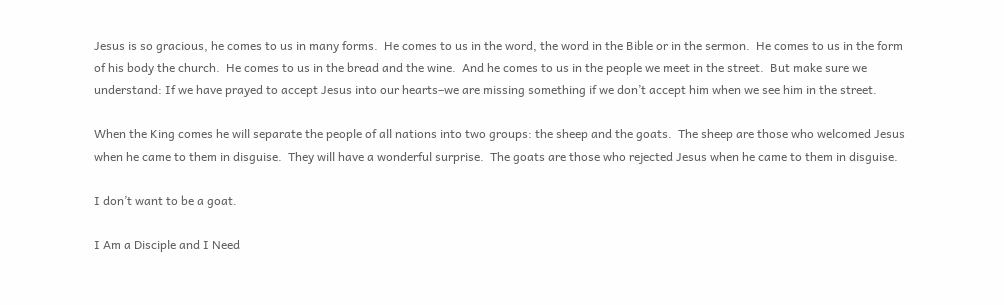Jesus is so gracious, he comes to us in many forms.  He comes to us in the word, the word in the Bible or in the sermon.  He comes to us in the form of his body the church.  He comes to us in the bread and the wine.  And he comes to us in the people we meet in the street.  But make sure we understand: If we have prayed to accept Jesus into our hearts–we are missing something if we don’t accept him when we see him in the street.

When the King comes he will separate the people of all nations into two groups: the sheep and the goats.  The sheep are those who welcomed Jesus when he came to them in disguise.  They will have a wonderful surprise.  The goats are those who rejected Jesus when he came to them in disguise.

I don’t want to be a goat.

I Am a Disciple and I Need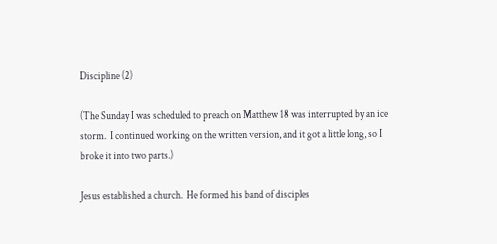Discipline (2)

(The Sunday I was scheduled to preach on Matthew 18 was interrupted by an ice storm.  I continued working on the written version, and it got a little long, so I broke it into two parts.)

Jesus established a church.  He formed his band of disciples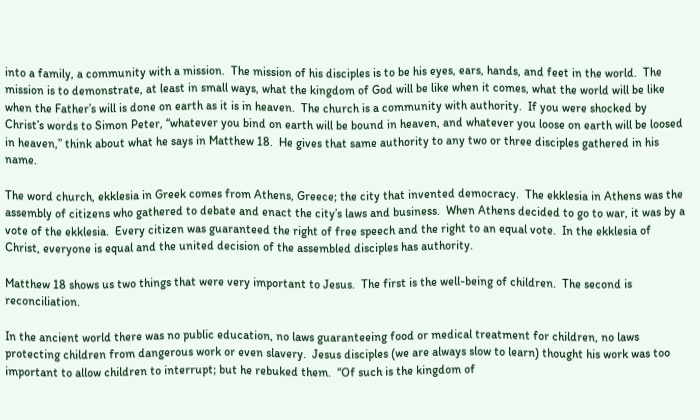into a family, a community with a mission.  The mission of his disciples is to be his eyes, ears, hands, and feet in the world.  The mission is to demonstrate, at least in small ways, what the kingdom of God will be like when it comes, what the world will be like when the Father’s will is done on earth as it is in heaven.  The church is a community with authority.  If you were shocked by Christ’s words to Simon Peter, “whatever you bind on earth will be bound in heaven, and whatever you loose on earth will be loosed in heaven,” think about what he says in Matthew 18.  He gives that same authority to any two or three disciples gathered in his name.

The word church, ekklesia in Greek comes from Athens, Greece; the city that invented democracy.  The ekklesia in Athens was the assembly of citizens who gathered to debate and enact the city’s laws and business.  When Athens decided to go to war, it was by a vote of the ekklesia.  Every citizen was guaranteed the right of free speech and the right to an equal vote.  In the ekklesia of Christ, everyone is equal and the united decision of the assembled disciples has authority.

Matthew 18 shows us two things that were very important to Jesus.  The first is the well-being of children.  The second is reconciliation.

In the ancient world there was no public education, no laws guaranteeing food or medical treatment for children, no laws protecting children from dangerous work or even slavery.  Jesus disciples (we are always slow to learn) thought his work was too important to allow children to interrupt; but he rebuked them.  “Of such is the kingdom of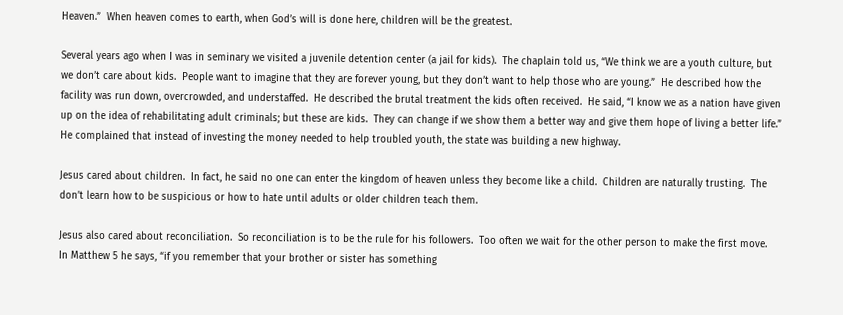Heaven.”  When heaven comes to earth, when God’s will is done here, children will be the greatest.

Several years ago when I was in seminary we visited a juvenile detention center (a jail for kids).  The chaplain told us, “We think we are a youth culture, but we don’t care about kids.  People want to imagine that they are forever young, but they don’t want to help those who are young.”  He described how the facility was run down, overcrowded, and understaffed.  He described the brutal treatment the kids often received.  He said, “I know we as a nation have given up on the idea of rehabilitating adult criminals; but these are kids.  They can change if we show them a better way and give them hope of living a better life.”  He complained that instead of investing the money needed to help troubled youth, the state was building a new highway.

Jesus cared about children.  In fact, he said no one can enter the kingdom of heaven unless they become like a child.  Children are naturally trusting.  The don’t learn how to be suspicious or how to hate until adults or older children teach them.

Jesus also cared about reconciliation.  So reconciliation is to be the rule for his followers.  Too often we wait for the other person to make the first move.  In Matthew 5 he says, “if you remember that your brother or sister has something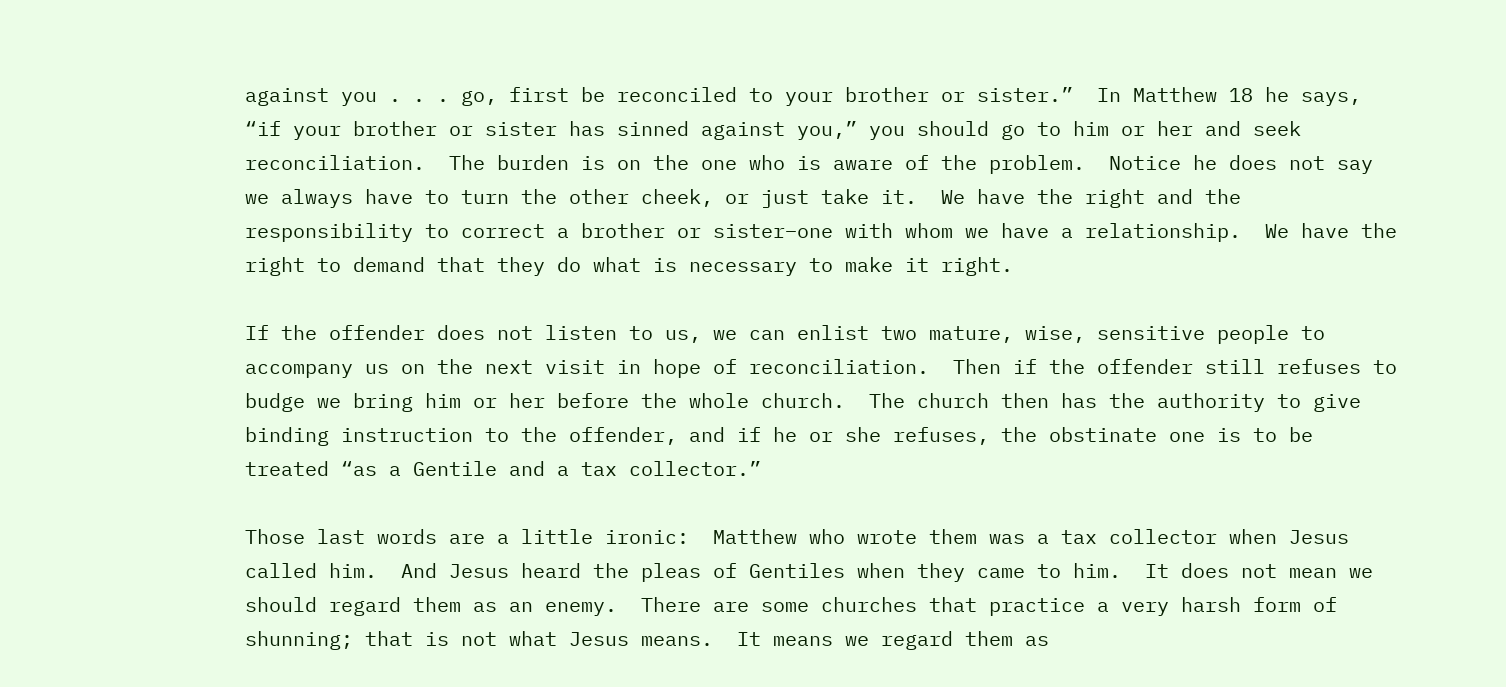against you . . . go, first be reconciled to your brother or sister.”  In Matthew 18 he says, “if your brother or sister has sinned against you,” you should go to him or her and seek reconciliation.  The burden is on the one who is aware of the problem.  Notice he does not say we always have to turn the other cheek, or just take it.  We have the right and the responsibility to correct a brother or sister–one with whom we have a relationship.  We have the right to demand that they do what is necessary to make it right.

If the offender does not listen to us, we can enlist two mature, wise, sensitive people to accompany us on the next visit in hope of reconciliation.  Then if the offender still refuses to budge we bring him or her before the whole church.  The church then has the authority to give binding instruction to the offender, and if he or she refuses, the obstinate one is to be treated “as a Gentile and a tax collector.”

Those last words are a little ironic:  Matthew who wrote them was a tax collector when Jesus called him.  And Jesus heard the pleas of Gentiles when they came to him.  It does not mean we should regard them as an enemy.  There are some churches that practice a very harsh form of shunning; that is not what Jesus means.  It means we regard them as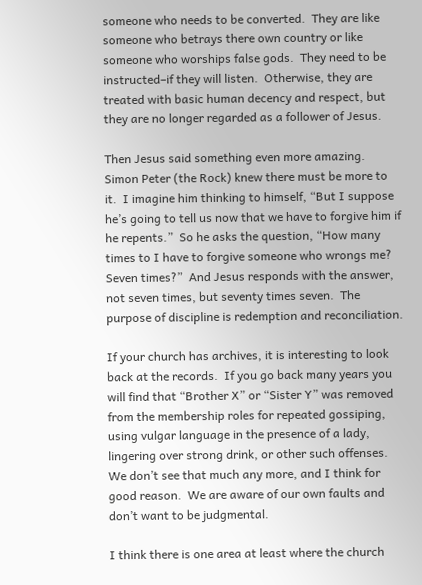someone who needs to be converted.  They are like someone who betrays there own country or like someone who worships false gods.  They need to be instructed–if they will listen.  Otherwise, they are treated with basic human decency and respect, but they are no longer regarded as a follower of Jesus.

Then Jesus said something even more amazing.  Simon Peter (the Rock) knew there must be more to it.  I imagine him thinking to himself, “But I suppose he’s going to tell us now that we have to forgive him if he repents.”  So he asks the question, “How many times to I have to forgive someone who wrongs me?  Seven times?”  And Jesus responds with the answer, not seven times, but seventy times seven.  The purpose of discipline is redemption and reconciliation.

If your church has archives, it is interesting to look back at the records.  If you go back many years you will find that “Brother X” or “Sister Y” was removed from the membership roles for repeated gossiping, using vulgar language in the presence of a lady, lingering over strong drink, or other such offenses.  We don’t see that much any more, and I think for good reason.  We are aware of our own faults and don’t want to be judgmental.

I think there is one area at least where the church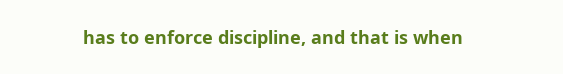has to enforce discipline, and that is when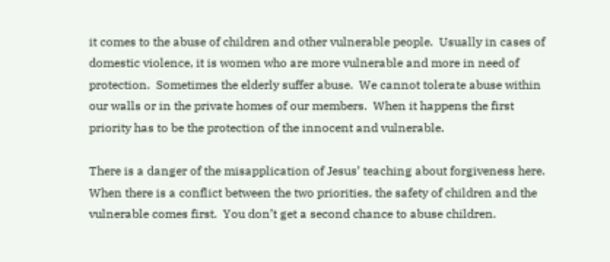it comes to the abuse of children and other vulnerable people.  Usually in cases of domestic violence, it is women who are more vulnerable and more in need of protection.  Sometimes the elderly suffer abuse.  We cannot tolerate abuse within our walls or in the private homes of our members.  When it happens the first priority has to be the protection of the innocent and vulnerable.

There is a danger of the misapplication of Jesus’ teaching about forgiveness here.  When there is a conflict between the two priorities, the safety of children and the vulnerable comes first.  You don’t get a second chance to abuse children.